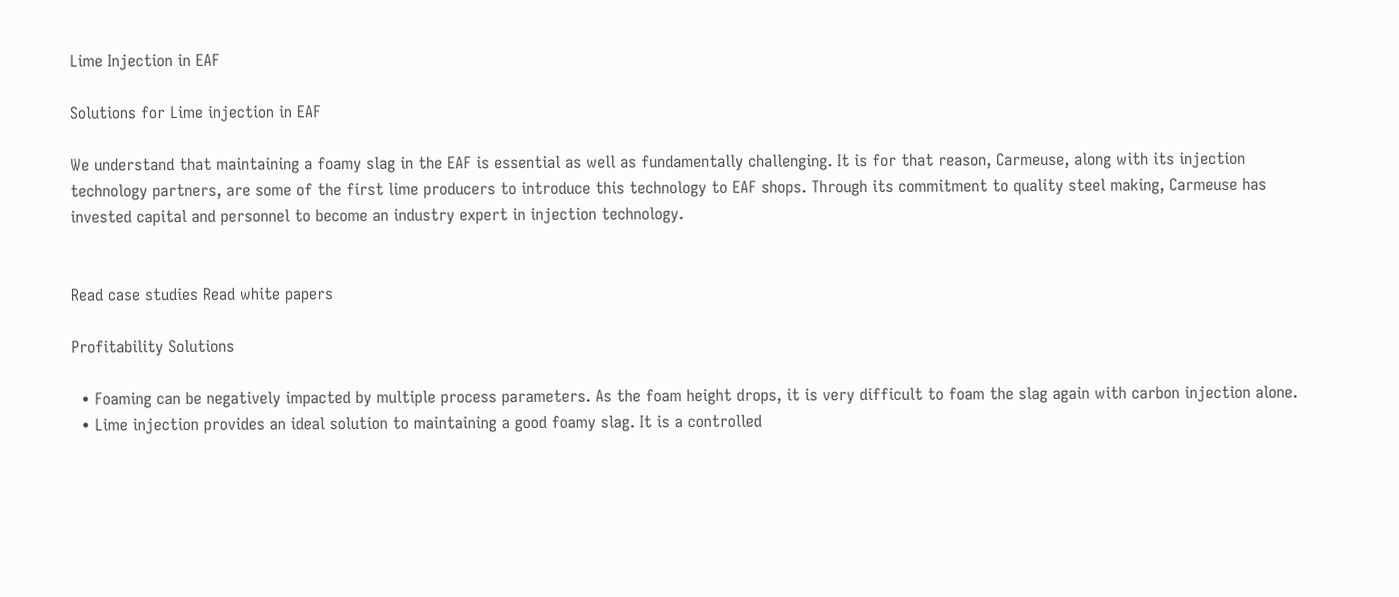Lime Injection in EAF

Solutions for Lime injection in EAF

We understand that maintaining a foamy slag in the EAF is essential as well as fundamentally challenging. It is for that reason, Carmeuse, along with its injection technology partners, are some of the first lime producers to introduce this technology to EAF shops. Through its commitment to quality steel making, Carmeuse has invested capital and personnel to become an industry expert in injection technology.


Read case studies Read white papers

Profitability Solutions

  • Foaming can be negatively impacted by multiple process parameters. As the foam height drops, it is very difficult to foam the slag again with carbon injection alone.
  • Lime injection provides an ideal solution to maintaining a good foamy slag. It is a controlled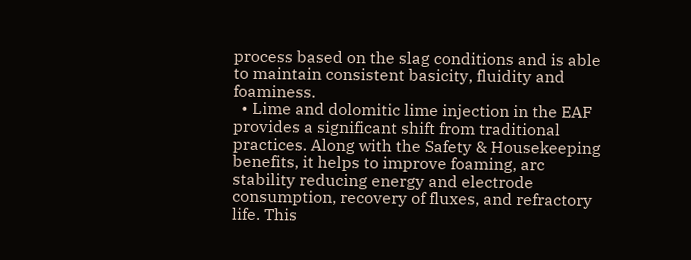process based on the slag conditions and is able to maintain consistent basicity, fluidity and foaminess.
  • Lime and dolomitic lime injection in the EAF provides a significant shift from traditional practices. Along with the Safety & Housekeeping benefits, it helps to improve foaming, arc stability reducing energy and electrode consumption, recovery of fluxes, and refractory life. This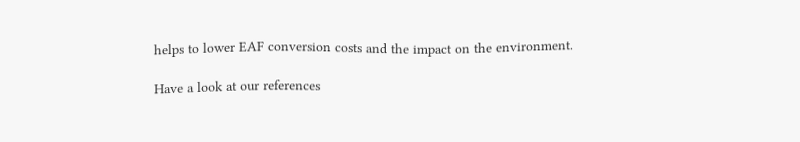helps to lower EAF conversion costs and the impact on the environment.

Have a look at our references